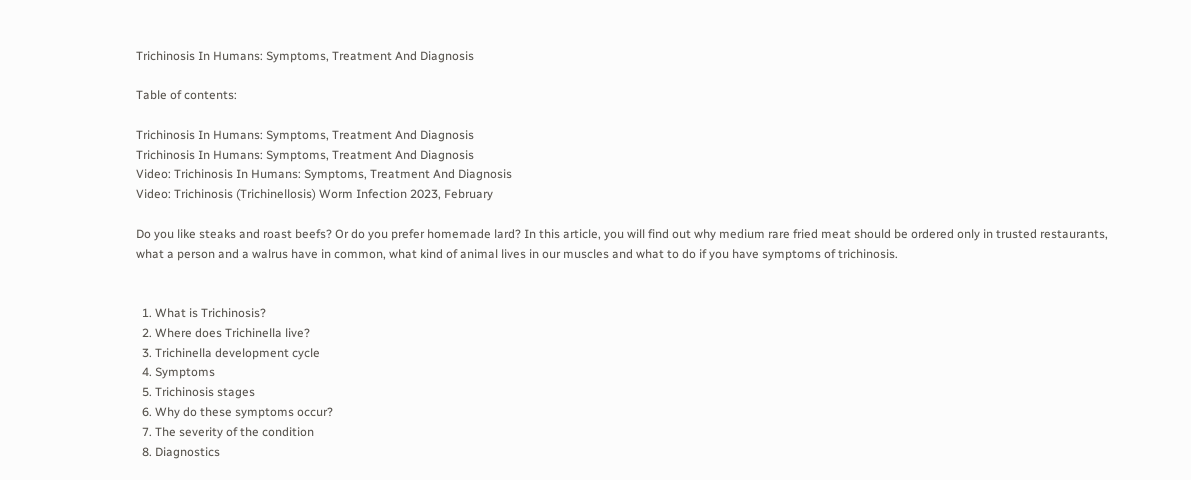Trichinosis In Humans: Symptoms, Treatment And Diagnosis

Table of contents:

Trichinosis In Humans: Symptoms, Treatment And Diagnosis
Trichinosis In Humans: Symptoms, Treatment And Diagnosis
Video: Trichinosis In Humans: Symptoms, Treatment And Diagnosis
Video: Trichinosis (Trichinellosis) Worm Infection 2023, February

Do you like steaks and roast beefs? Or do you prefer homemade lard? In this article, you will find out why medium rare fried meat should be ordered only in trusted restaurants, what a person and a walrus have in common, what kind of animal lives in our muscles and what to do if you have symptoms of trichinosis.


  1. What is Trichinosis?
  2. Where does Trichinella live?
  3. Trichinella development cycle
  4. Symptoms
  5. Trichinosis stages
  6. Why do these symptoms occur?
  7. The severity of the condition
  8. Diagnostics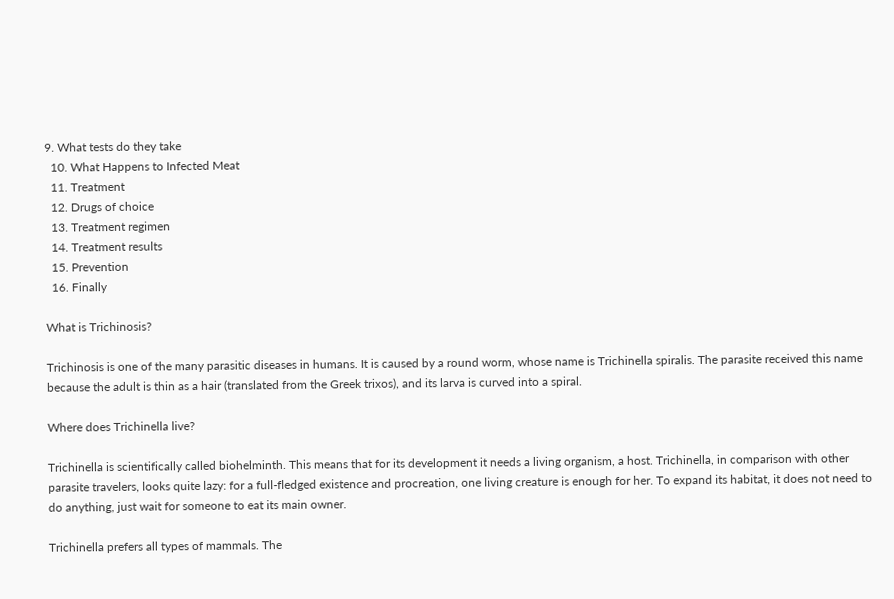9. What tests do they take
  10. What Happens to Infected Meat
  11. Treatment
  12. Drugs of choice
  13. Treatment regimen
  14. Treatment results
  15. Prevention
  16. Finally

What is Trichinosis?

Trichinosis is one of the many parasitic diseases in humans. It is caused by a round worm, whose name is Trichinella spiralis. The parasite received this name because the adult is thin as a hair (translated from the Greek trixos), and its larva is curved into a spiral.

Where does Trichinella live?

Trichinella is scientifically called biohelminth. This means that for its development it needs a living organism, a host. Trichinella, in comparison with other parasite travelers, looks quite lazy: for a full-fledged existence and procreation, one living creature is enough for her. To expand its habitat, it does not need to do anything, just wait for someone to eat its main owner.

Trichinella prefers all types of mammals. The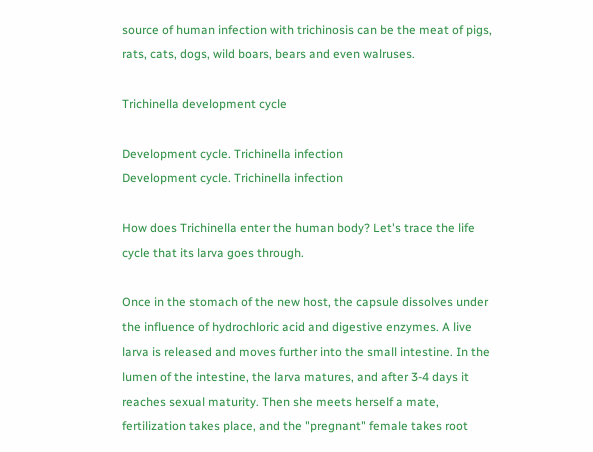source of human infection with trichinosis can be the meat of pigs, rats, cats, dogs, wild boars, bears and even walruses.

Trichinella development cycle

Development cycle. Trichinella infection
Development cycle. Trichinella infection

How does Trichinella enter the human body? Let's trace the life cycle that its larva goes through.

Once in the stomach of the new host, the capsule dissolves under the influence of hydrochloric acid and digestive enzymes. A live larva is released and moves further into the small intestine. In the lumen of the intestine, the larva matures, and after 3-4 days it reaches sexual maturity. Then she meets herself a mate, fertilization takes place, and the "pregnant" female takes root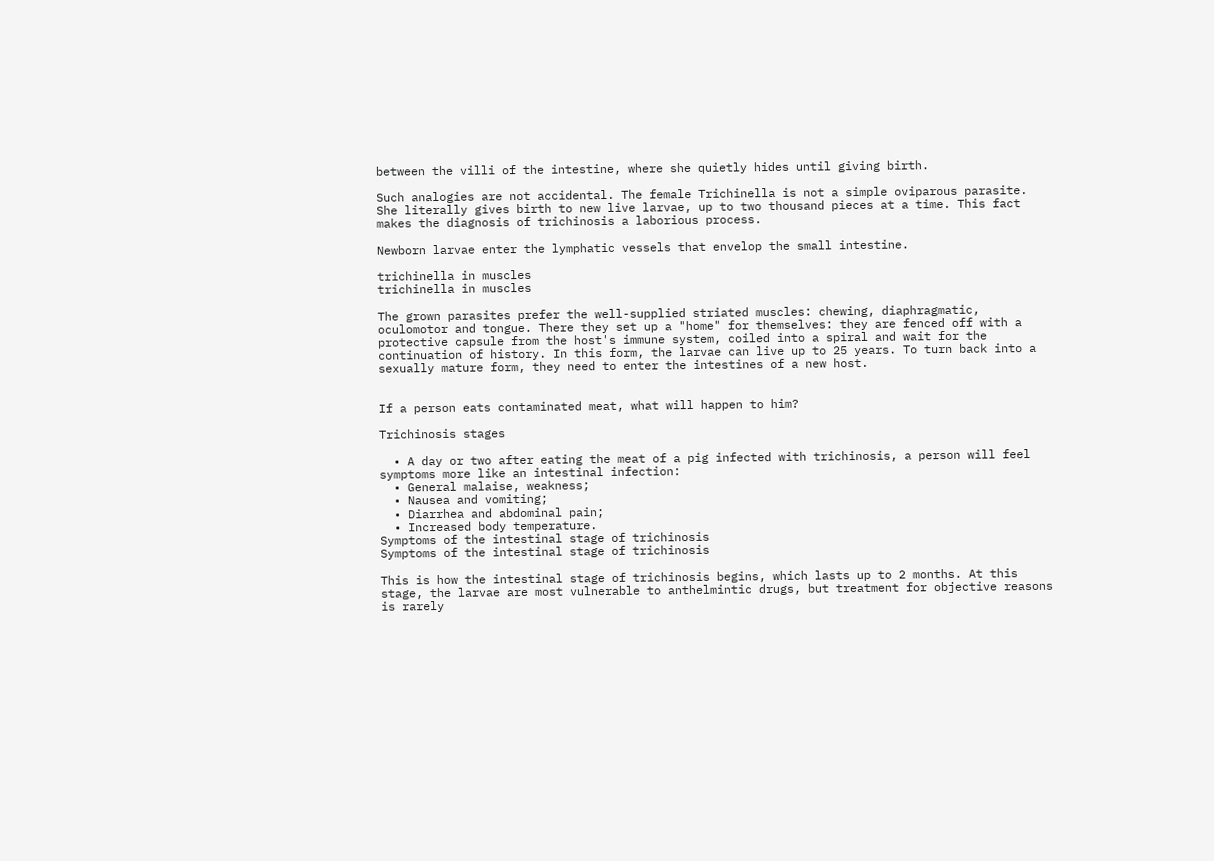between the villi of the intestine, where she quietly hides until giving birth.

Such analogies are not accidental. The female Trichinella is not a simple oviparous parasite. She literally gives birth to new live larvae, up to two thousand pieces at a time. This fact makes the diagnosis of trichinosis a laborious process.

Newborn larvae enter the lymphatic vessels that envelop the small intestine.

trichinella in muscles
trichinella in muscles

The grown parasites prefer the well-supplied striated muscles: chewing, diaphragmatic, oculomotor and tongue. There they set up a "home" for themselves: they are fenced off with a protective capsule from the host's immune system, coiled into a spiral and wait for the continuation of history. In this form, the larvae can live up to 25 years. To turn back into a sexually mature form, they need to enter the intestines of a new host.


If a person eats contaminated meat, what will happen to him?

Trichinosis stages

  • A day or two after eating the meat of a pig infected with trichinosis, a person will feel symptoms more like an intestinal infection:
  • General malaise, weakness;
  • Nausea and vomiting;
  • Diarrhea and abdominal pain;
  • Increased body temperature.
Symptoms of the intestinal stage of trichinosis
Symptoms of the intestinal stage of trichinosis

This is how the intestinal stage of trichinosis begins, which lasts up to 2 months. At this stage, the larvae are most vulnerable to anthelmintic drugs, but treatment for objective reasons is rarely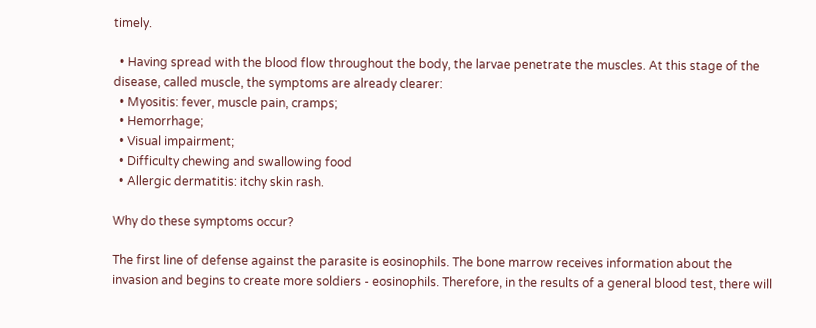timely.

  • Having spread with the blood flow throughout the body, the larvae penetrate the muscles. At this stage of the disease, called muscle, the symptoms are already clearer:
  • Myositis: fever, muscle pain, cramps;
  • Hemorrhage;
  • Visual impairment;
  • Difficulty chewing and swallowing food
  • Allergic dermatitis: itchy skin rash.

Why do these symptoms occur?

The first line of defense against the parasite is eosinophils. The bone marrow receives information about the invasion and begins to create more soldiers - eosinophils. Therefore, in the results of a general blood test, there will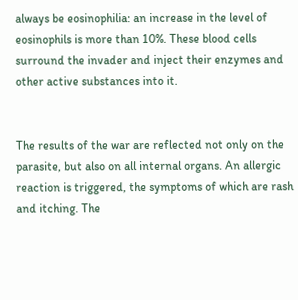always be eosinophilia: an increase in the level of eosinophils is more than 10%. These blood cells surround the invader and inject their enzymes and other active substances into it.


The results of the war are reflected not only on the parasite, but also on all internal organs. An allergic reaction is triggered, the symptoms of which are rash and itching. The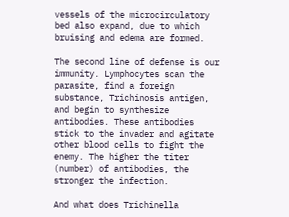vessels of the microcirculatory bed also expand, due to which bruising and edema are formed.

The second line of defense is our immunity. Lymphocytes scan the parasite, find a foreign substance, Trichinosis antigen, and begin to synthesize antibodies. These antibodies stick to the invader and agitate other blood cells to fight the enemy. The higher the titer (number) of antibodies, the stronger the infection.

And what does Trichinella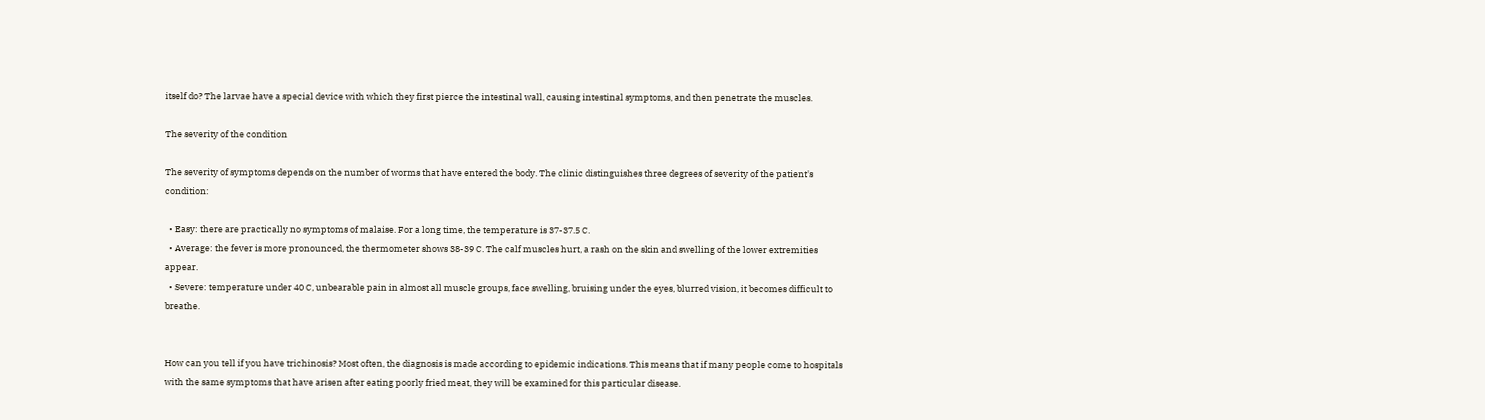itself do? The larvae have a special device with which they first pierce the intestinal wall, causing intestinal symptoms, and then penetrate the muscles.

The severity of the condition

The severity of symptoms depends on the number of worms that have entered the body. The clinic distinguishes three degrees of severity of the patient's condition:

  • Easy: there are practically no symptoms of malaise. For a long time, the temperature is 37-37.5 C.
  • Average: the fever is more pronounced, the thermometer shows 38-39 C. The calf muscles hurt, a rash on the skin and swelling of the lower extremities appear.
  • Severe: temperature under 40 C, unbearable pain in almost all muscle groups, face swelling, bruising under the eyes, blurred vision, it becomes difficult to breathe.


How can you tell if you have trichinosis? Most often, the diagnosis is made according to epidemic indications. This means that if many people come to hospitals with the same symptoms that have arisen after eating poorly fried meat, they will be examined for this particular disease.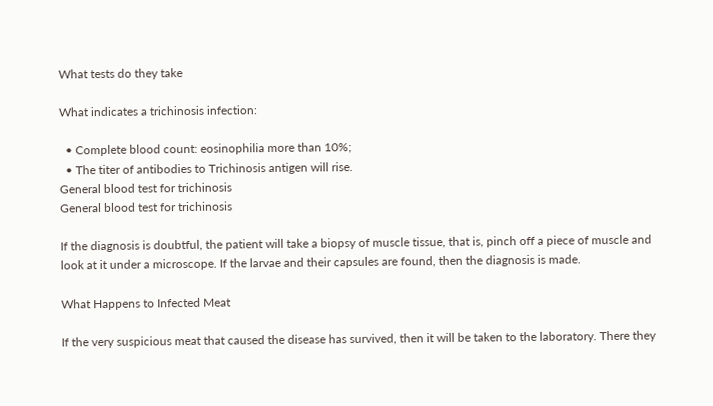What tests do they take

What indicates a trichinosis infection:

  • Complete blood count: eosinophilia more than 10%;
  • The titer of antibodies to Trichinosis antigen will rise.
General blood test for trichinosis
General blood test for trichinosis

If the diagnosis is doubtful, the patient will take a biopsy of muscle tissue, that is, pinch off a piece of muscle and look at it under a microscope. If the larvae and their capsules are found, then the diagnosis is made.

What Happens to Infected Meat

If the very suspicious meat that caused the disease has survived, then it will be taken to the laboratory. There they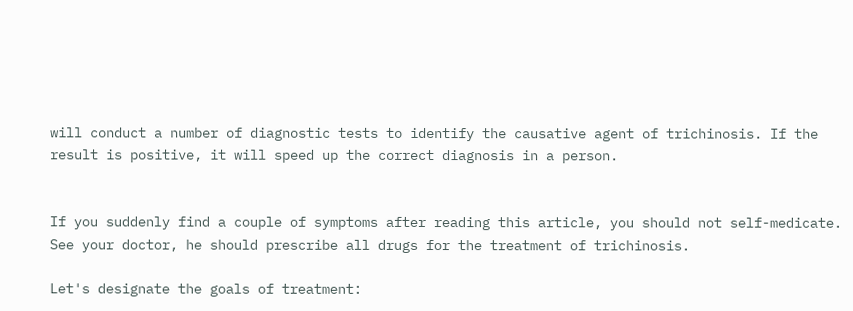will conduct a number of diagnostic tests to identify the causative agent of trichinosis. If the result is positive, it will speed up the correct diagnosis in a person.


If you suddenly find a couple of symptoms after reading this article, you should not self-medicate. See your doctor, he should prescribe all drugs for the treatment of trichinosis.

Let's designate the goals of treatment: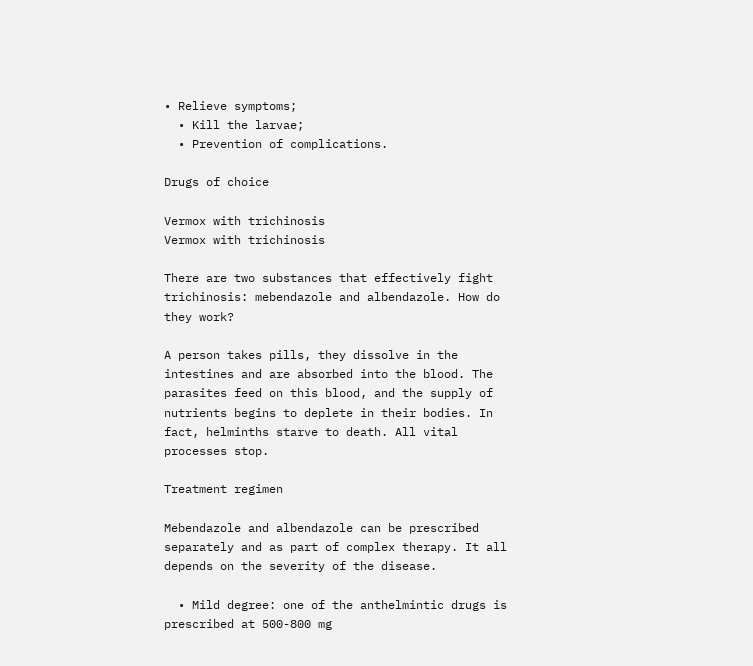• Relieve symptoms;
  • Kill the larvae;
  • Prevention of complications.

Drugs of choice

Vermox with trichinosis
Vermox with trichinosis

There are two substances that effectively fight trichinosis: mebendazole and albendazole. How do they work?

A person takes pills, they dissolve in the intestines and are absorbed into the blood. The parasites feed on this blood, and the supply of nutrients begins to deplete in their bodies. In fact, helminths starve to death. All vital processes stop.

Treatment regimen

Mebendazole and albendazole can be prescribed separately and as part of complex therapy. It all depends on the severity of the disease.

  • Mild degree: one of the anthelmintic drugs is prescribed at 500-800 mg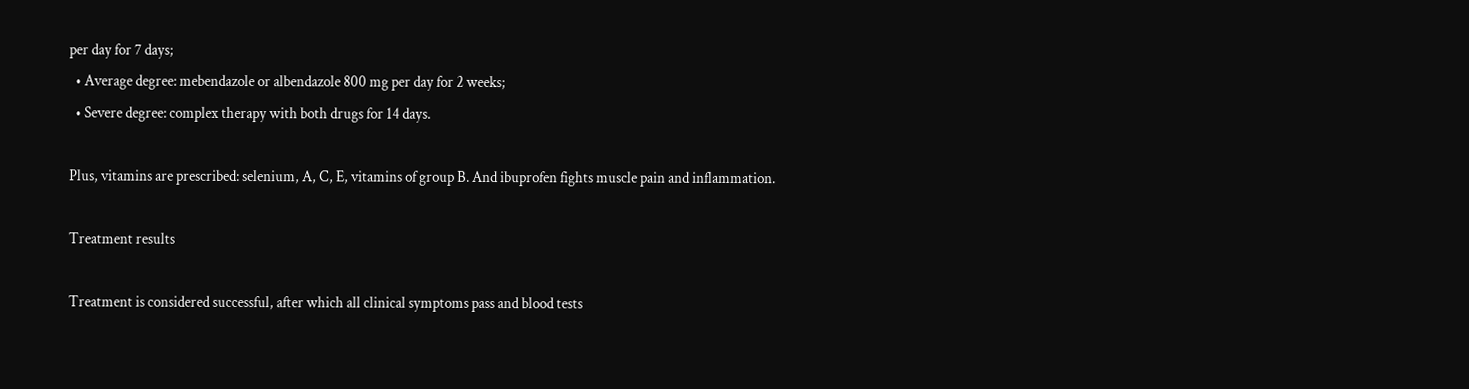per day for 7 days;
  • Average degree: mebendazole or albendazole 800 mg per day for 2 weeks;
  • Severe degree: complex therapy with both drugs for 14 days.

Plus, vitamins are prescribed: selenium, A, C, E, vitamins of group B. And ibuprofen fights muscle pain and inflammation.

Treatment results

Treatment is considered successful, after which all clinical symptoms pass and blood tests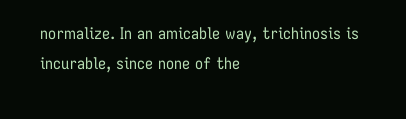normalize. In an amicable way, trichinosis is incurable, since none of the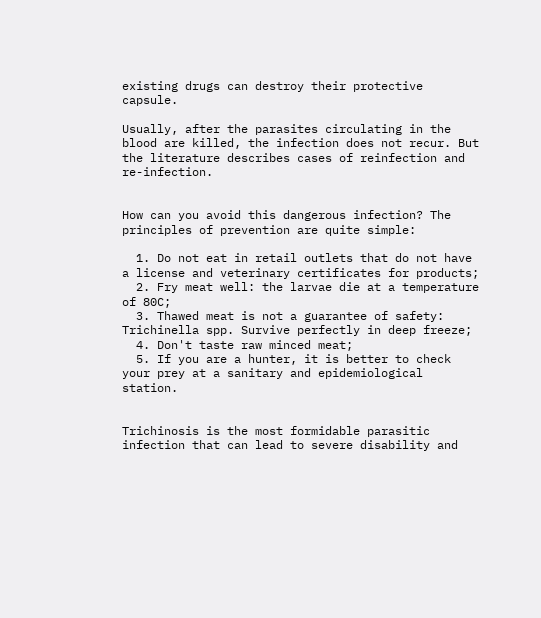existing drugs can destroy their protective capsule.

Usually, after the parasites circulating in the blood are killed, the infection does not recur. But the literature describes cases of reinfection and re-infection.


How can you avoid this dangerous infection? The principles of prevention are quite simple:

  1. Do not eat in retail outlets that do not have a license and veterinary certificates for products;
  2. Fry meat well: the larvae die at a temperature of 80C;
  3. Thawed meat is not a guarantee of safety: Trichinella spp. Survive perfectly in deep freeze;
  4. Don't taste raw minced meat;
  5. If you are a hunter, it is better to check your prey at a sanitary and epidemiological station.


Trichinosis is the most formidable parasitic infection that can lead to severe disability and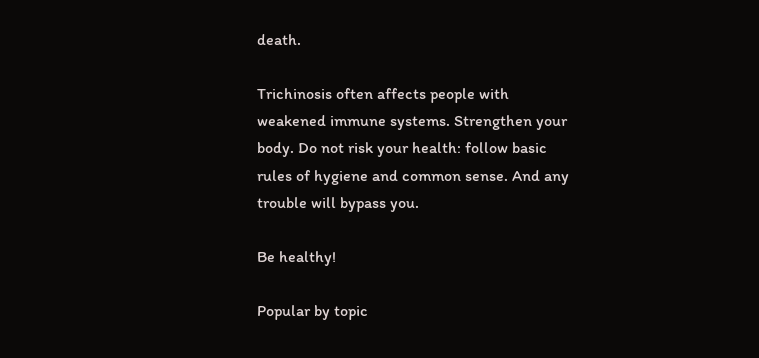death.

Trichinosis often affects people with weakened immune systems. Strengthen your body. Do not risk your health: follow basic rules of hygiene and common sense. And any trouble will bypass you.

Be healthy!

Popular by topic